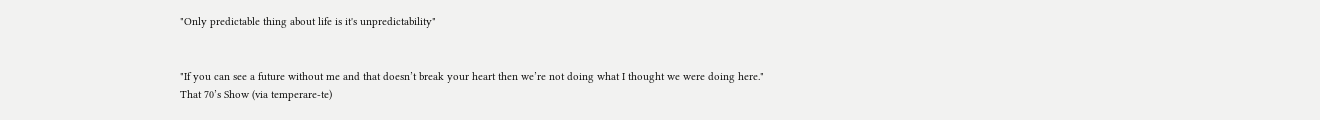"Only predictable thing about life is it's unpredictability"


"If you can see a future without me and that doesn’t break your heart then we’re not doing what I thought we were doing here."
That 70’s Show (via temperare-te)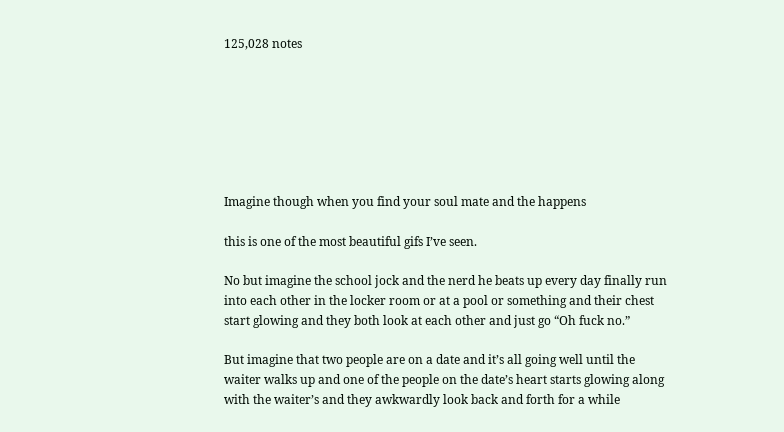125,028 notes







Imagine though when you find your soul mate and the happens

this is one of the most beautiful gifs I’ve seen.

No but imagine the school jock and the nerd he beats up every day finally run into each other in the locker room or at a pool or something and their chest start glowing and they both look at each other and just go “Oh fuck no.”

But imagine that two people are on a date and it’s all going well until the waiter walks up and one of the people on the date’s heart starts glowing along with the waiter’s and they awkwardly look back and forth for a while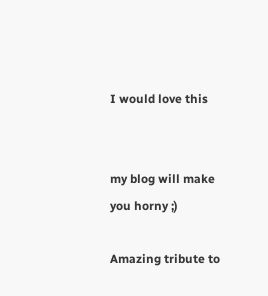I would love this


my blog will make you horny ;)

Amazing tribute to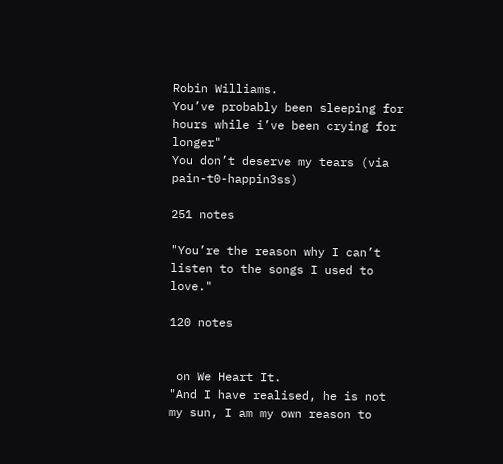Robin Williams.
You’ve probably been sleeping for hours while i’ve been crying for longer"
You don’t deserve my tears (via pain-t0-happin3ss)

251 notes

"You’re the reason why I can’t listen to the songs I used to love."

120 notes


 on We Heart It.
"And I have realised, he is not my sun, I am my own reason to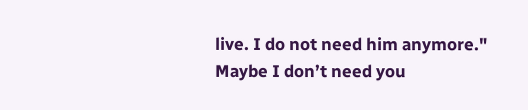live. I do not need him anymore."
Maybe I don’t need you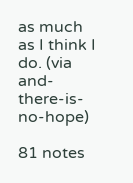as much as I think I do. (via and-there-is-no-hope)

81 notes